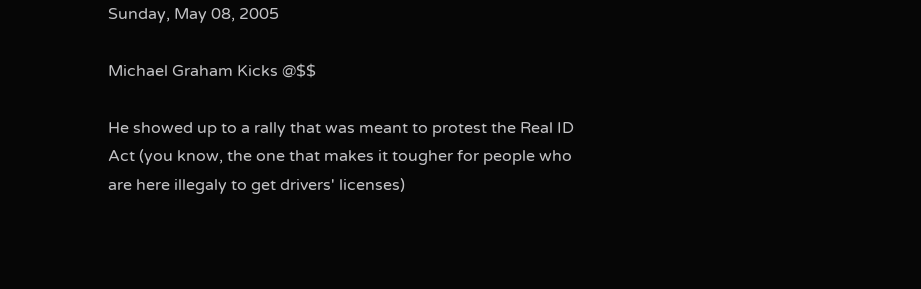Sunday, May 08, 2005

Michael Graham Kicks @$$

He showed up to a rally that was meant to protest the Real ID Act (you know, the one that makes it tougher for people who are here illegaly to get drivers' licenses)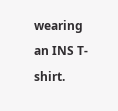wearing an INS T-shirt.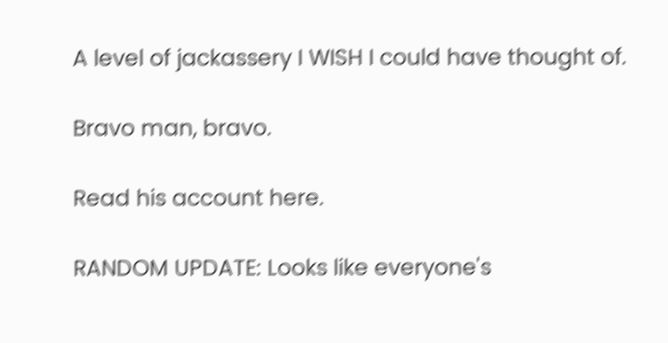A level of jackassery I WISH I could have thought of.

Bravo man, bravo.

Read his account here.

RANDOM UPDATE: Looks like everyone's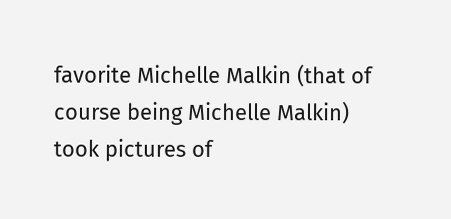favorite Michelle Malkin (that of course being Michelle Malkin) took pictures of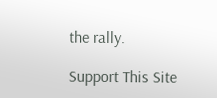the rally.

Support This Site